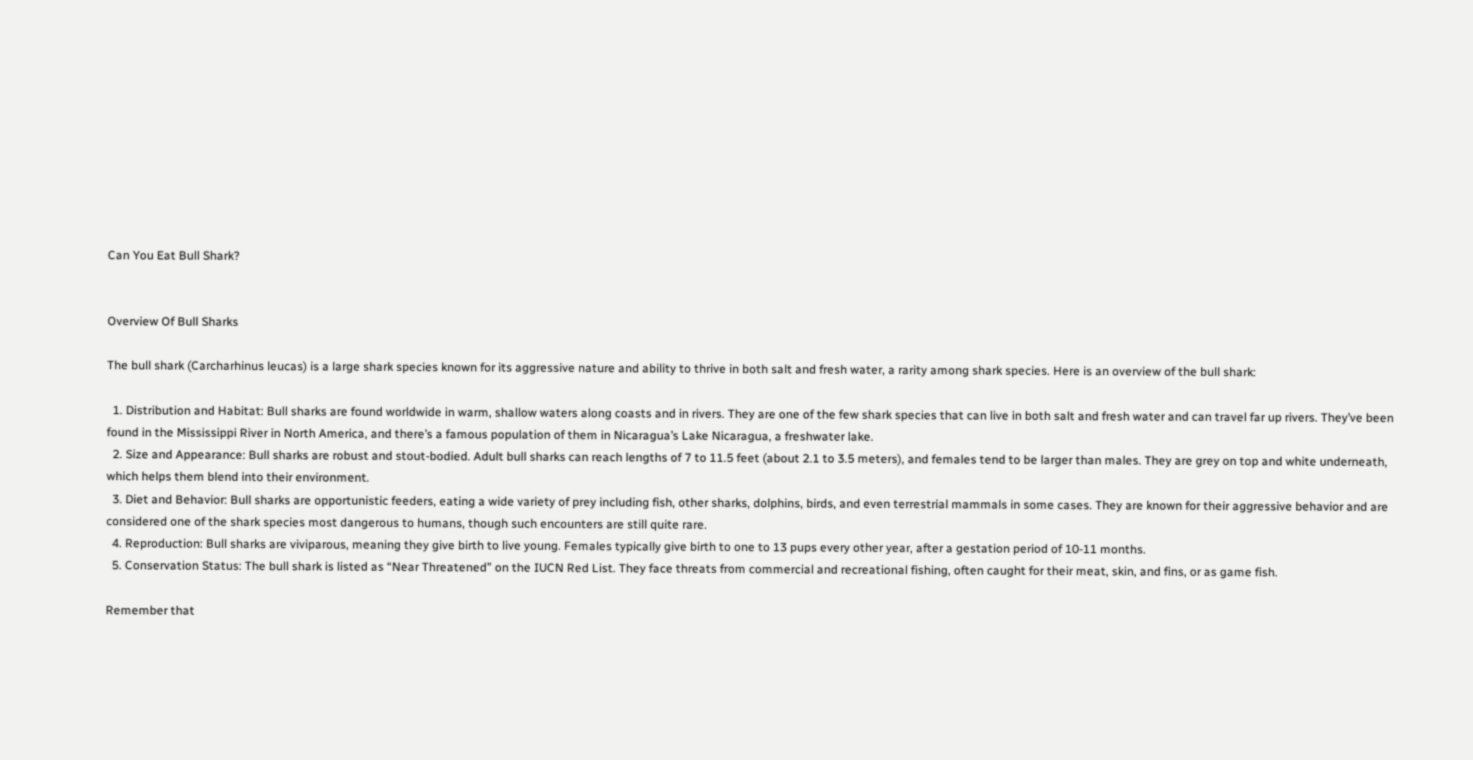Can You Eat Bull Shark?


Overview Of Bull Sharks

The bull shark (Carcharhinus leucas) is a large shark species known for its aggressive nature and ability to thrive in both salt and fresh water, a rarity among shark species. Here is an overview of the bull shark:

  1. Distribution and Habitat: Bull sharks are found worldwide in warm, shallow waters along coasts and in rivers. They are one of the few shark species that can live in both salt and fresh water and can travel far up rivers. They’ve been found in the Mississippi River in North America, and there’s a famous population of them in Nicaragua’s Lake Nicaragua, a freshwater lake.
  2. Size and Appearance: Bull sharks are robust and stout-bodied. Adult bull sharks can reach lengths of 7 to 11.5 feet (about 2.1 to 3.5 meters), and females tend to be larger than males. They are grey on top and white underneath, which helps them blend into their environment.
  3. Diet and Behavior: Bull sharks are opportunistic feeders, eating a wide variety of prey including fish, other sharks, dolphins, birds, and even terrestrial mammals in some cases. They are known for their aggressive behavior and are considered one of the shark species most dangerous to humans, though such encounters are still quite rare.
  4. Reproduction: Bull sharks are viviparous, meaning they give birth to live young. Females typically give birth to one to 13 pups every other year, after a gestation period of 10-11 months.
  5. Conservation Status: The bull shark is listed as “Near Threatened” on the IUCN Red List. They face threats from commercial and recreational fishing, often caught for their meat, skin, and fins, or as game fish.

Remember that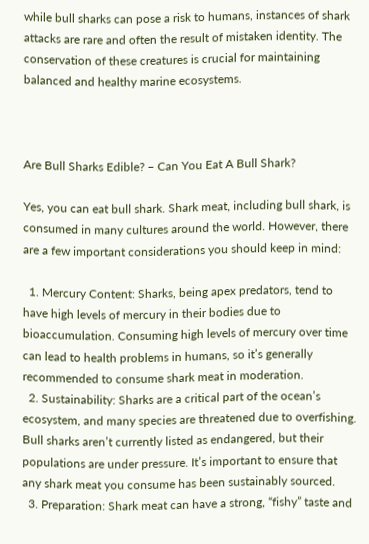while bull sharks can pose a risk to humans, instances of shark attacks are rare and often the result of mistaken identity. The conservation of these creatures is crucial for maintaining balanced and healthy marine ecosystems.



Are Bull Sharks Edible? – Can You Eat A Bull Shark?

Yes, you can eat bull shark. Shark meat, including bull shark, is consumed in many cultures around the world. However, there are a few important considerations you should keep in mind:

  1. Mercury Content: Sharks, being apex predators, tend to have high levels of mercury in their bodies due to bioaccumulation. Consuming high levels of mercury over time can lead to health problems in humans, so it’s generally recommended to consume shark meat in moderation.
  2. Sustainability: Sharks are a critical part of the ocean’s ecosystem, and many species are threatened due to overfishing. Bull sharks aren’t currently listed as endangered, but their populations are under pressure. It’s important to ensure that any shark meat you consume has been sustainably sourced.
  3. Preparation: Shark meat can have a strong, “fishy” taste and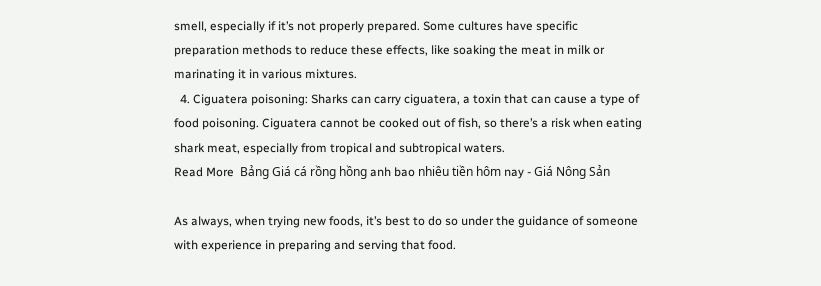smell, especially if it’s not properly prepared. Some cultures have specific preparation methods to reduce these effects, like soaking the meat in milk or marinating it in various mixtures.
  4. Ciguatera poisoning: Sharks can carry ciguatera, a toxin that can cause a type of food poisoning. Ciguatera cannot be cooked out of fish, so there’s a risk when eating shark meat, especially from tropical and subtropical waters.
Read More  Bảng Giá cá rồng hồng anh bao nhiêu tiền hôm nay - Giá Nông Sản

As always, when trying new foods, it’s best to do so under the guidance of someone with experience in preparing and serving that food.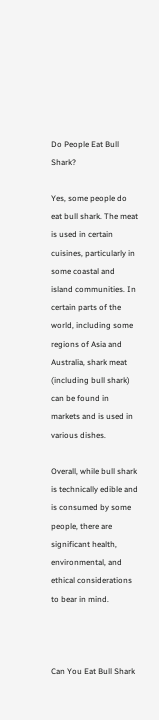Do People Eat Bull Shark?

Yes, some people do eat bull shark. The meat is used in certain cuisines, particularly in some coastal and island communities. In certain parts of the world, including some regions of Asia and Australia, shark meat (including bull shark) can be found in markets and is used in various dishes.

Overall, while bull shark is technically edible and is consumed by some people, there are significant health, environmental, and ethical considerations to bear in mind.



Can You Eat Bull Shark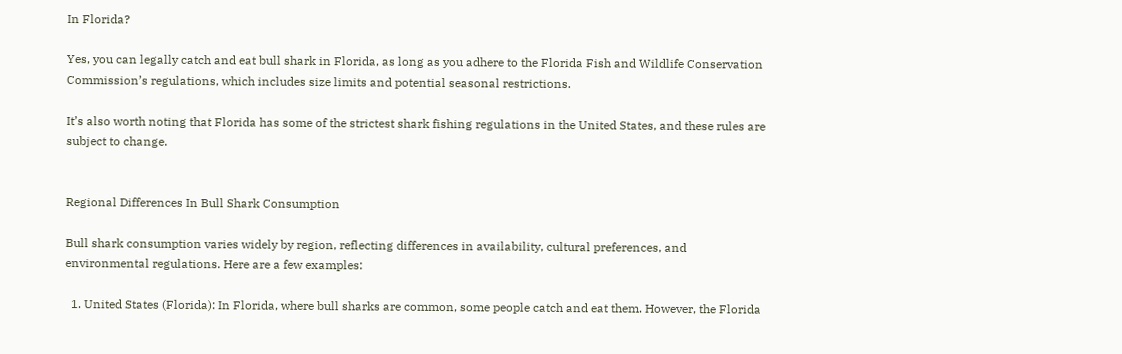In Florida?

Yes, you can legally catch and eat bull shark in Florida, as long as you adhere to the Florida Fish and Wildlife Conservation Commission’s regulations, which includes size limits and potential seasonal restrictions.

It’s also worth noting that Florida has some of the strictest shark fishing regulations in the United States, and these rules are subject to change.


Regional Differences In Bull Shark Consumption

Bull shark consumption varies widely by region, reflecting differences in availability, cultural preferences, and environmental regulations. Here are a few examples:

  1. United States (Florida): In Florida, where bull sharks are common, some people catch and eat them. However, the Florida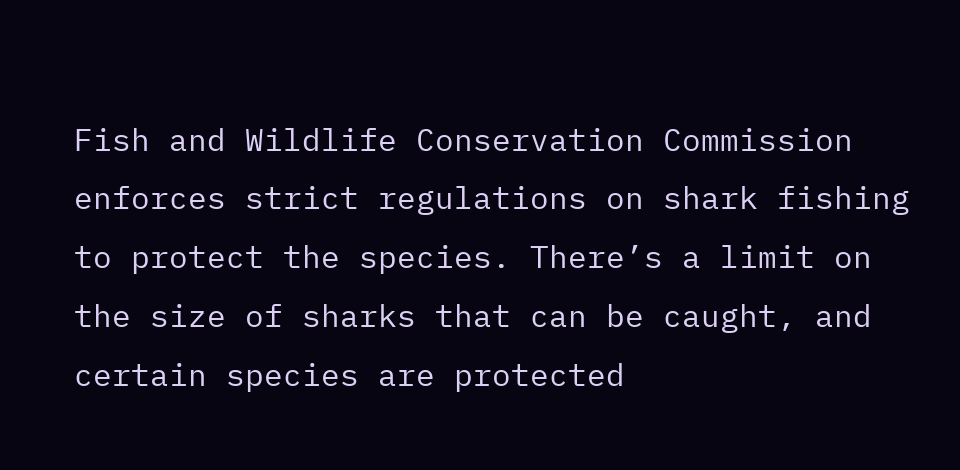Fish and Wildlife Conservation Commission enforces strict regulations on shark fishing to protect the species. There’s a limit on the size of sharks that can be caught, and certain species are protected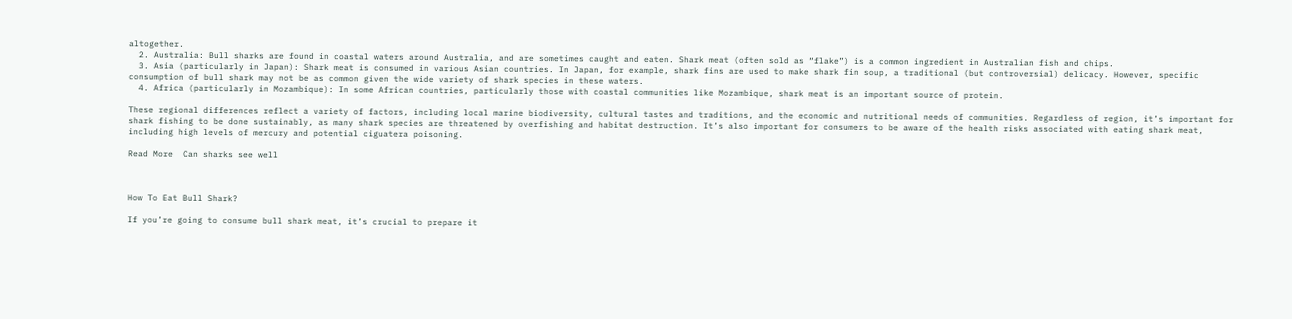altogether.
  2. Australia: Bull sharks are found in coastal waters around Australia, and are sometimes caught and eaten. Shark meat (often sold as “flake”) is a common ingredient in Australian fish and chips.
  3. Asia (particularly in Japan): Shark meat is consumed in various Asian countries. In Japan, for example, shark fins are used to make shark fin soup, a traditional (but controversial) delicacy. However, specific consumption of bull shark may not be as common given the wide variety of shark species in these waters.
  4. Africa (particularly in Mozambique): In some African countries, particularly those with coastal communities like Mozambique, shark meat is an important source of protein.

These regional differences reflect a variety of factors, including local marine biodiversity, cultural tastes and traditions, and the economic and nutritional needs of communities. Regardless of region, it’s important for shark fishing to be done sustainably, as many shark species are threatened by overfishing and habitat destruction. It’s also important for consumers to be aware of the health risks associated with eating shark meat, including high levels of mercury and potential ciguatera poisoning.

Read More  Can sharks see well



How To Eat Bull Shark?

If you’re going to consume bull shark meat, it’s crucial to prepare it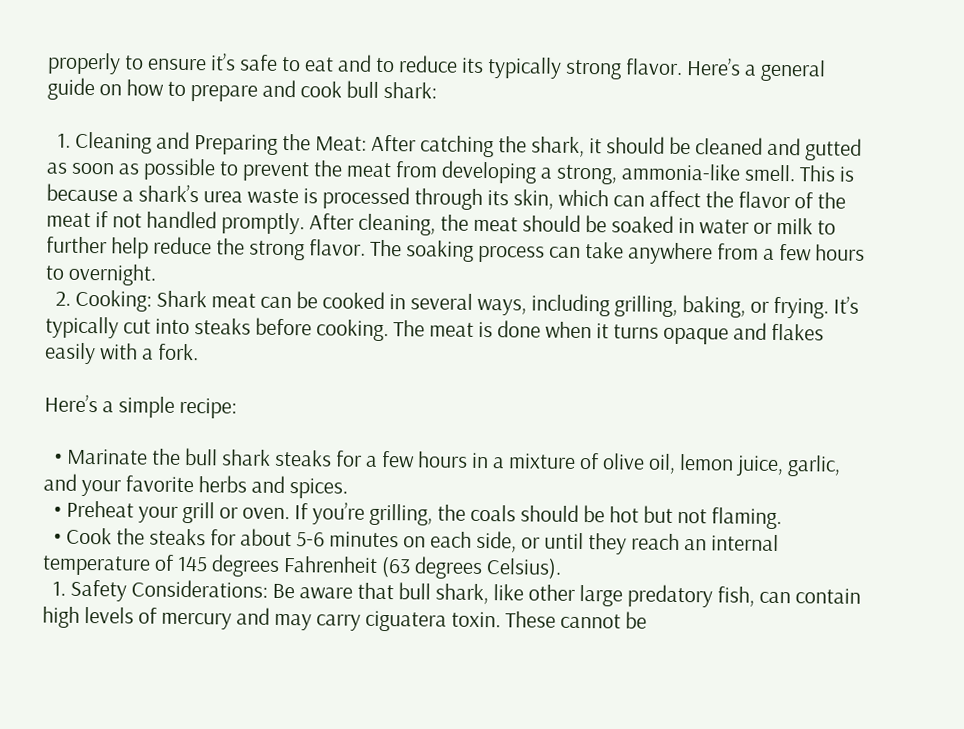properly to ensure it’s safe to eat and to reduce its typically strong flavor. Here’s a general guide on how to prepare and cook bull shark:

  1. Cleaning and Preparing the Meat: After catching the shark, it should be cleaned and gutted as soon as possible to prevent the meat from developing a strong, ammonia-like smell. This is because a shark’s urea waste is processed through its skin, which can affect the flavor of the meat if not handled promptly. After cleaning, the meat should be soaked in water or milk to further help reduce the strong flavor. The soaking process can take anywhere from a few hours to overnight.
  2. Cooking: Shark meat can be cooked in several ways, including grilling, baking, or frying. It’s typically cut into steaks before cooking. The meat is done when it turns opaque and flakes easily with a fork.

Here’s a simple recipe:

  • Marinate the bull shark steaks for a few hours in a mixture of olive oil, lemon juice, garlic, and your favorite herbs and spices.
  • Preheat your grill or oven. If you’re grilling, the coals should be hot but not flaming.
  • Cook the steaks for about 5-6 minutes on each side, or until they reach an internal temperature of 145 degrees Fahrenheit (63 degrees Celsius).
  1. Safety Considerations: Be aware that bull shark, like other large predatory fish, can contain high levels of mercury and may carry ciguatera toxin. These cannot be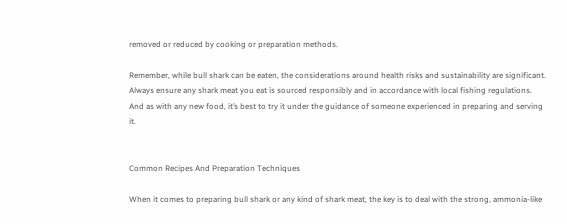removed or reduced by cooking or preparation methods.

Remember, while bull shark can be eaten, the considerations around health risks and sustainability are significant. Always ensure any shark meat you eat is sourced responsibly and in accordance with local fishing regulations. And as with any new food, it’s best to try it under the guidance of someone experienced in preparing and serving it.


Common Recipes And Preparation Techniques

When it comes to preparing bull shark or any kind of shark meat, the key is to deal with the strong, ammonia-like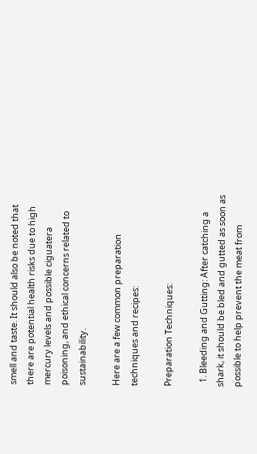smell and taste. It should also be noted that there are potential health risks due to high mercury levels and possible ciguatera poisoning, and ethical concerns related to sustainability.

Here are a few common preparation techniques and recipes:

Preparation Techniques:

  1. Bleeding and Gutting: After catching a shark, it should be bled and gutted as soon as possible to help prevent the meat from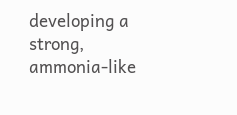developing a strong, ammonia-like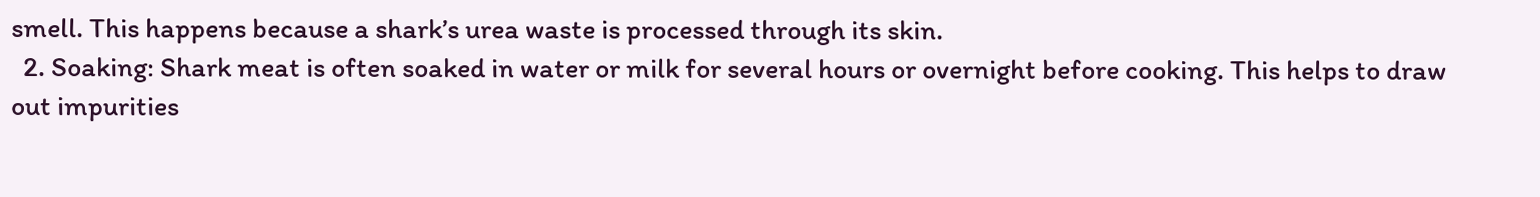smell. This happens because a shark’s urea waste is processed through its skin.
  2. Soaking: Shark meat is often soaked in water or milk for several hours or overnight before cooking. This helps to draw out impurities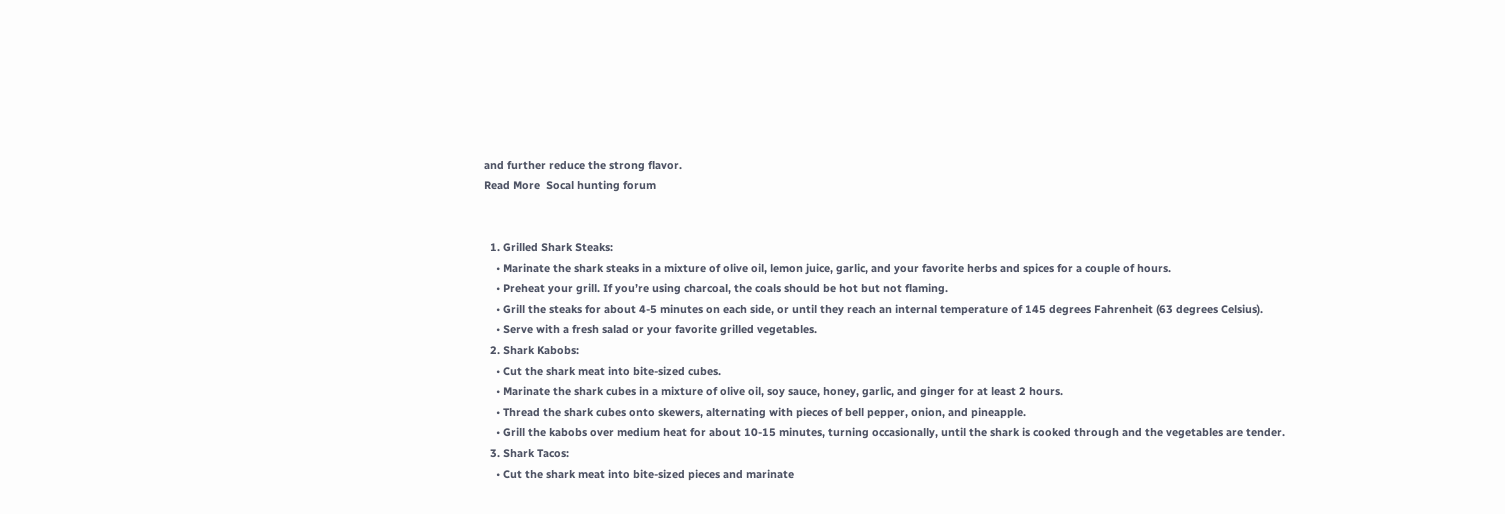and further reduce the strong flavor.
Read More  Socal hunting forum


  1. Grilled Shark Steaks:
    • Marinate the shark steaks in a mixture of olive oil, lemon juice, garlic, and your favorite herbs and spices for a couple of hours.
    • Preheat your grill. If you’re using charcoal, the coals should be hot but not flaming.
    • Grill the steaks for about 4-5 minutes on each side, or until they reach an internal temperature of 145 degrees Fahrenheit (63 degrees Celsius).
    • Serve with a fresh salad or your favorite grilled vegetables.
  2. Shark Kabobs:
    • Cut the shark meat into bite-sized cubes.
    • Marinate the shark cubes in a mixture of olive oil, soy sauce, honey, garlic, and ginger for at least 2 hours.
    • Thread the shark cubes onto skewers, alternating with pieces of bell pepper, onion, and pineapple.
    • Grill the kabobs over medium heat for about 10-15 minutes, turning occasionally, until the shark is cooked through and the vegetables are tender.
  3. Shark Tacos:
    • Cut the shark meat into bite-sized pieces and marinate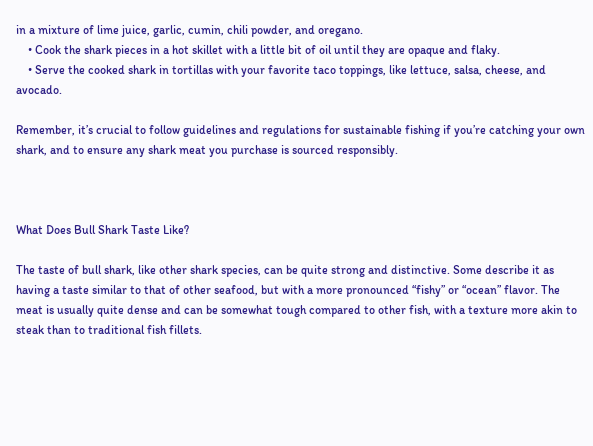in a mixture of lime juice, garlic, cumin, chili powder, and oregano.
    • Cook the shark pieces in a hot skillet with a little bit of oil until they are opaque and flaky.
    • Serve the cooked shark in tortillas with your favorite taco toppings, like lettuce, salsa, cheese, and avocado.

Remember, it’s crucial to follow guidelines and regulations for sustainable fishing if you’re catching your own shark, and to ensure any shark meat you purchase is sourced responsibly.



What Does Bull Shark Taste Like?

The taste of bull shark, like other shark species, can be quite strong and distinctive. Some describe it as having a taste similar to that of other seafood, but with a more pronounced “fishy” or “ocean” flavor. The meat is usually quite dense and can be somewhat tough compared to other fish, with a texture more akin to steak than to traditional fish fillets.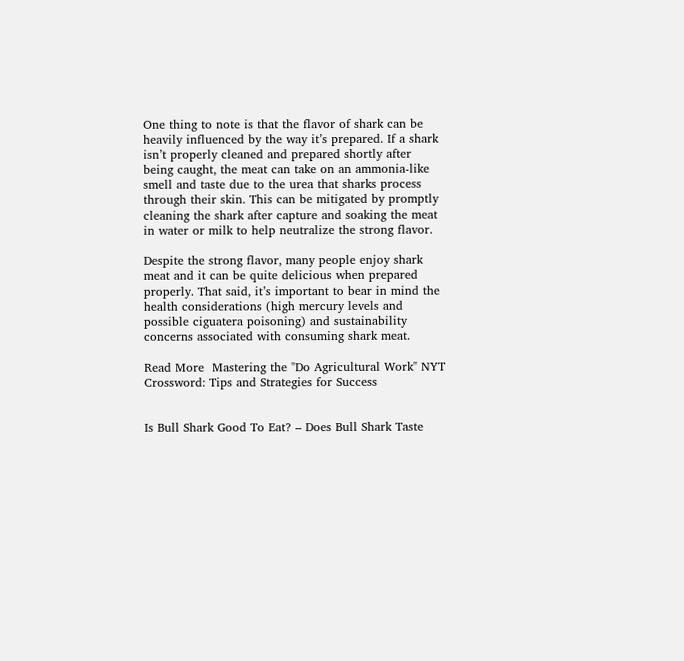One thing to note is that the flavor of shark can be heavily influenced by the way it’s prepared. If a shark isn’t properly cleaned and prepared shortly after being caught, the meat can take on an ammonia-like smell and taste due to the urea that sharks process through their skin. This can be mitigated by promptly cleaning the shark after capture and soaking the meat in water or milk to help neutralize the strong flavor.

Despite the strong flavor, many people enjoy shark meat and it can be quite delicious when prepared properly. That said, it’s important to bear in mind the health considerations (high mercury levels and possible ciguatera poisoning) and sustainability concerns associated with consuming shark meat.

Read More  Mastering the "Do Agricultural Work" NYT Crossword: Tips and Strategies for Success


Is Bull Shark Good To Eat? – Does Bull Shark Taste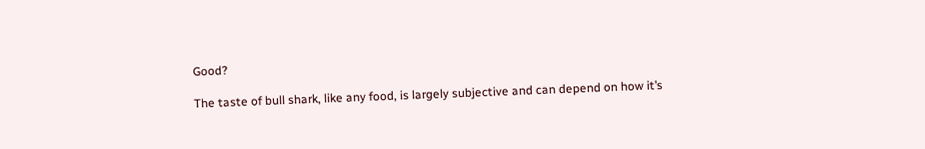Good?

The taste of bull shark, like any food, is largely subjective and can depend on how it’s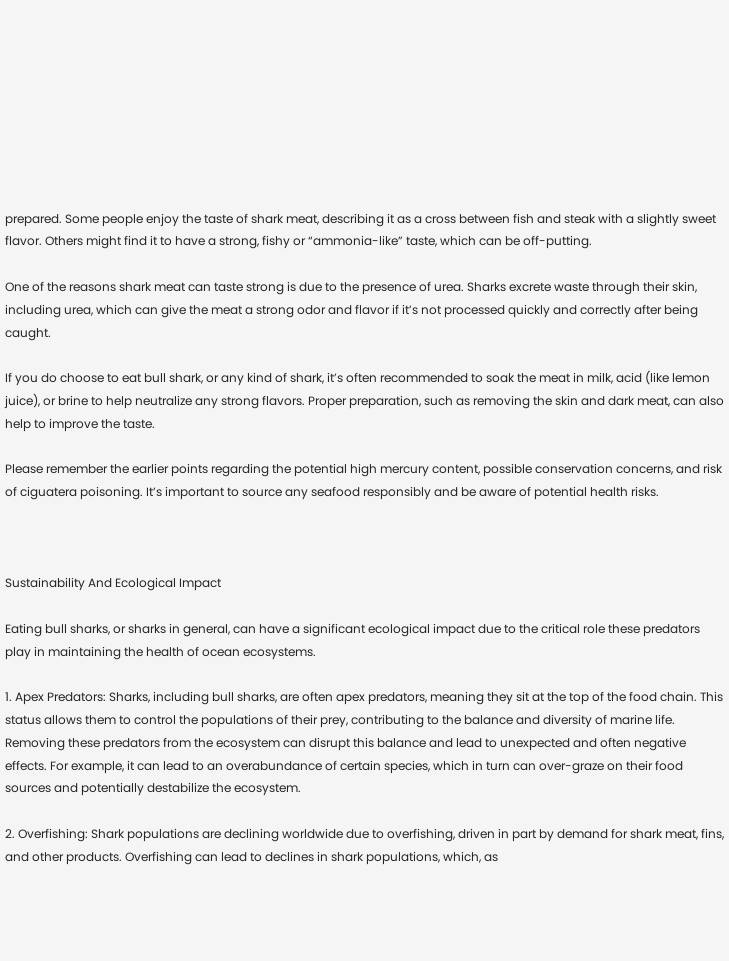prepared. Some people enjoy the taste of shark meat, describing it as a cross between fish and steak with a slightly sweet flavor. Others might find it to have a strong, fishy or “ammonia-like” taste, which can be off-putting.

One of the reasons shark meat can taste strong is due to the presence of urea. Sharks excrete waste through their skin, including urea, which can give the meat a strong odor and flavor if it’s not processed quickly and correctly after being caught.

If you do choose to eat bull shark, or any kind of shark, it’s often recommended to soak the meat in milk, acid (like lemon juice), or brine to help neutralize any strong flavors. Proper preparation, such as removing the skin and dark meat, can also help to improve the taste.

Please remember the earlier points regarding the potential high mercury content, possible conservation concerns, and risk of ciguatera poisoning. It’s important to source any seafood responsibly and be aware of potential health risks.



Sustainability And Ecological Impact

Eating bull sharks, or sharks in general, can have a significant ecological impact due to the critical role these predators play in maintaining the health of ocean ecosystems.

1. Apex Predators: Sharks, including bull sharks, are often apex predators, meaning they sit at the top of the food chain. This status allows them to control the populations of their prey, contributing to the balance and diversity of marine life. Removing these predators from the ecosystem can disrupt this balance and lead to unexpected and often negative effects. For example, it can lead to an overabundance of certain species, which in turn can over-graze on their food sources and potentially destabilize the ecosystem.

2. Overfishing: Shark populations are declining worldwide due to overfishing, driven in part by demand for shark meat, fins, and other products. Overfishing can lead to declines in shark populations, which, as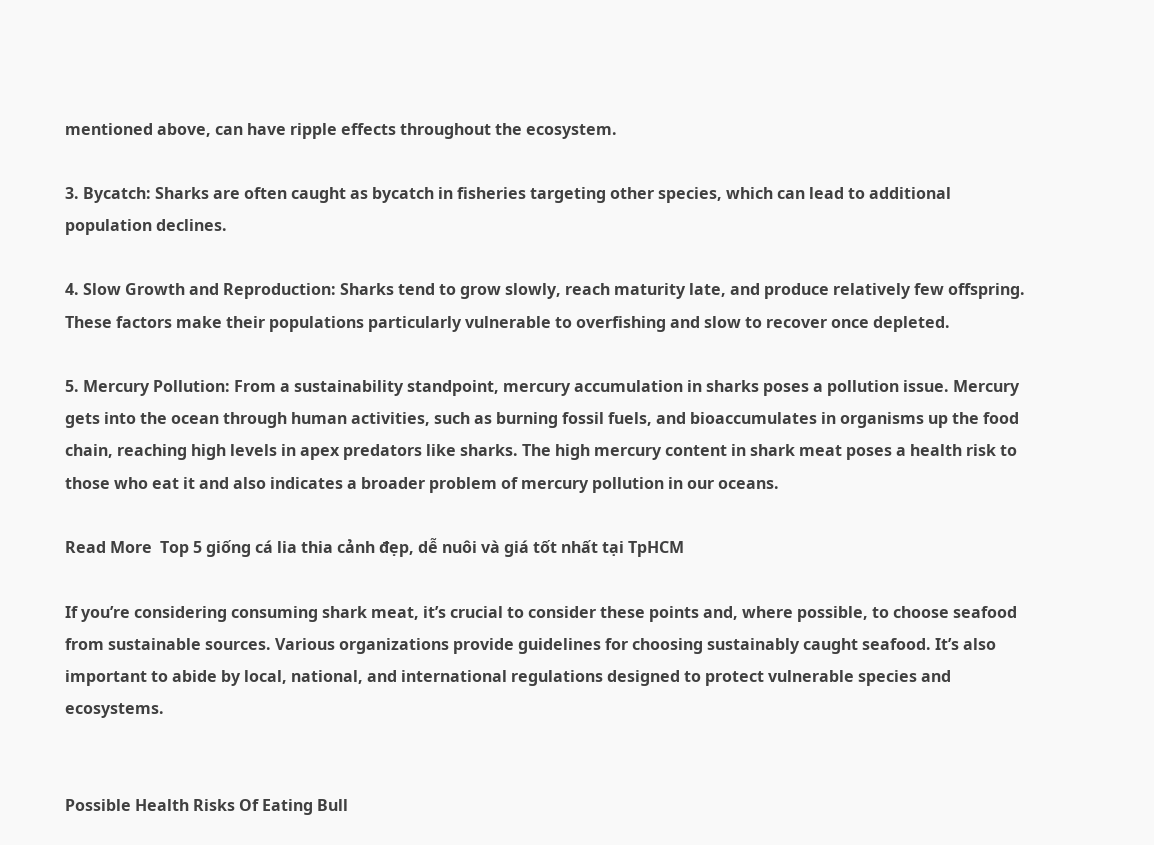mentioned above, can have ripple effects throughout the ecosystem.

3. Bycatch: Sharks are often caught as bycatch in fisheries targeting other species, which can lead to additional population declines.

4. Slow Growth and Reproduction: Sharks tend to grow slowly, reach maturity late, and produce relatively few offspring. These factors make their populations particularly vulnerable to overfishing and slow to recover once depleted.

5. Mercury Pollution: From a sustainability standpoint, mercury accumulation in sharks poses a pollution issue. Mercury gets into the ocean through human activities, such as burning fossil fuels, and bioaccumulates in organisms up the food chain, reaching high levels in apex predators like sharks. The high mercury content in shark meat poses a health risk to those who eat it and also indicates a broader problem of mercury pollution in our oceans.

Read More  Top 5 giống cá lia thia cảnh đẹp, dễ nuôi và giá tốt nhất tại TpHCM

If you’re considering consuming shark meat, it’s crucial to consider these points and, where possible, to choose seafood from sustainable sources. Various organizations provide guidelines for choosing sustainably caught seafood. It’s also important to abide by local, national, and international regulations designed to protect vulnerable species and ecosystems.


Possible Health Risks Of Eating Bull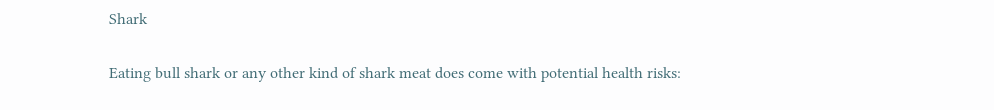Shark

Eating bull shark or any other kind of shark meat does come with potential health risks: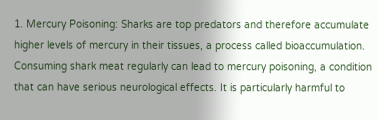1. Mercury Poisoning: Sharks are top predators and therefore accumulate higher levels of mercury in their tissues, a process called bioaccumulation. Consuming shark meat regularly can lead to mercury poisoning, a condition that can have serious neurological effects. It is particularly harmful to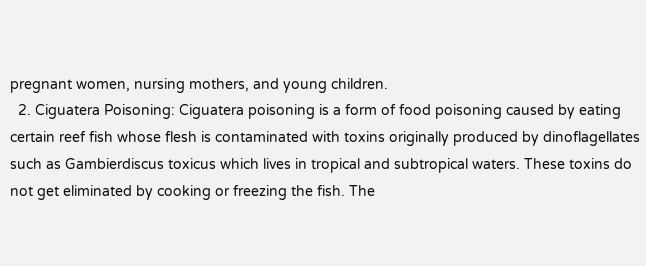pregnant women, nursing mothers, and young children.
  2. Ciguatera Poisoning: Ciguatera poisoning is a form of food poisoning caused by eating certain reef fish whose flesh is contaminated with toxins originally produced by dinoflagellates such as Gambierdiscus toxicus which lives in tropical and subtropical waters. These toxins do not get eliminated by cooking or freezing the fish. The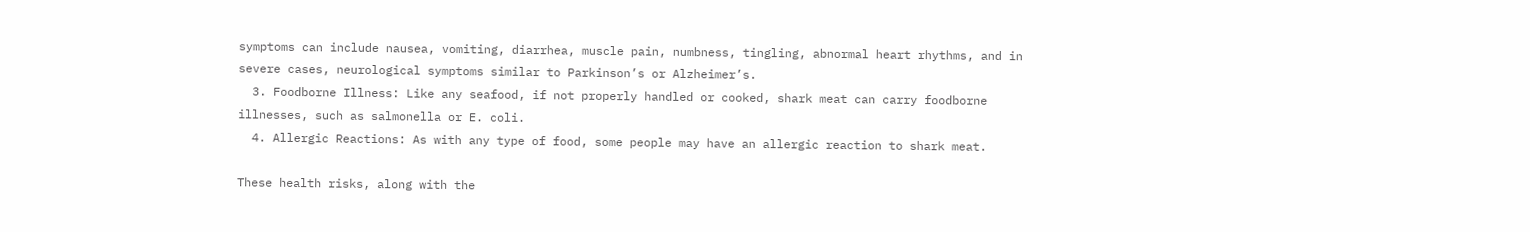symptoms can include nausea, vomiting, diarrhea, muscle pain, numbness, tingling, abnormal heart rhythms, and in severe cases, neurological symptoms similar to Parkinson’s or Alzheimer’s.
  3. Foodborne Illness: Like any seafood, if not properly handled or cooked, shark meat can carry foodborne illnesses, such as salmonella or E. coli.
  4. Allergic Reactions: As with any type of food, some people may have an allergic reaction to shark meat.

These health risks, along with the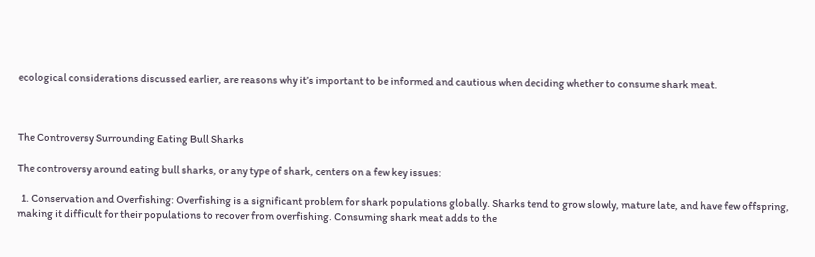ecological considerations discussed earlier, are reasons why it’s important to be informed and cautious when deciding whether to consume shark meat.



The Controversy Surrounding Eating Bull Sharks

The controversy around eating bull sharks, or any type of shark, centers on a few key issues:

  1. Conservation and Overfishing: Overfishing is a significant problem for shark populations globally. Sharks tend to grow slowly, mature late, and have few offspring, making it difficult for their populations to recover from overfishing. Consuming shark meat adds to the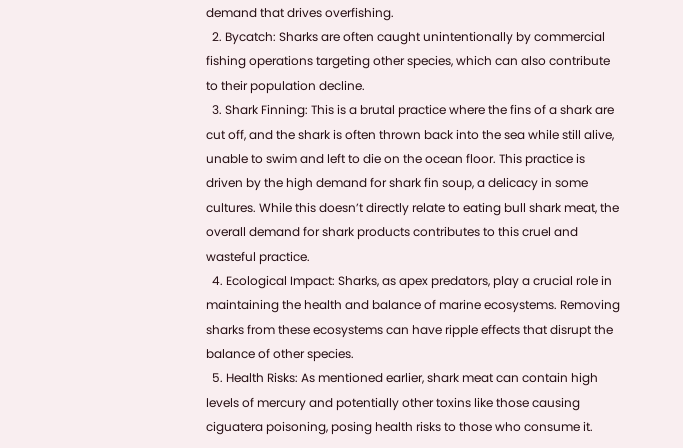demand that drives overfishing.
  2. Bycatch: Sharks are often caught unintentionally by commercial fishing operations targeting other species, which can also contribute to their population decline.
  3. Shark Finning: This is a brutal practice where the fins of a shark are cut off, and the shark is often thrown back into the sea while still alive, unable to swim and left to die on the ocean floor. This practice is driven by the high demand for shark fin soup, a delicacy in some cultures. While this doesn’t directly relate to eating bull shark meat, the overall demand for shark products contributes to this cruel and wasteful practice.
  4. Ecological Impact: Sharks, as apex predators, play a crucial role in maintaining the health and balance of marine ecosystems. Removing sharks from these ecosystems can have ripple effects that disrupt the balance of other species.
  5. Health Risks: As mentioned earlier, shark meat can contain high levels of mercury and potentially other toxins like those causing ciguatera poisoning, posing health risks to those who consume it.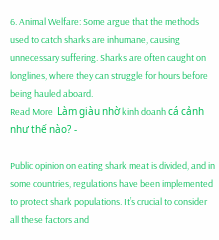6. Animal Welfare: Some argue that the methods used to catch sharks are inhumane, causing unnecessary suffering. Sharks are often caught on longlines, where they can struggle for hours before being hauled aboard.
Read More  Làm giàu nhờ kinh doanh cá cảnh như thế nào? -

Public opinion on eating shark meat is divided, and in some countries, regulations have been implemented to protect shark populations. It’s crucial to consider all these factors and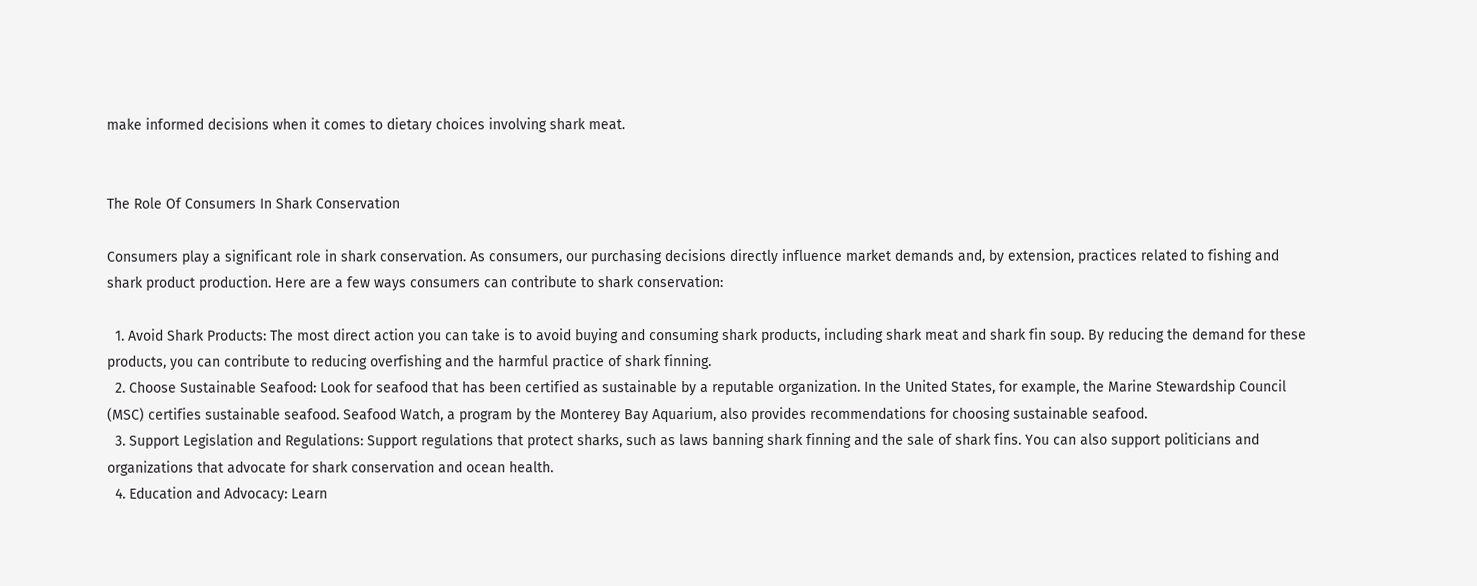make informed decisions when it comes to dietary choices involving shark meat.


The Role Of Consumers In Shark Conservation

Consumers play a significant role in shark conservation. As consumers, our purchasing decisions directly influence market demands and, by extension, practices related to fishing and shark product production. Here are a few ways consumers can contribute to shark conservation:

  1. Avoid Shark Products: The most direct action you can take is to avoid buying and consuming shark products, including shark meat and shark fin soup. By reducing the demand for these products, you can contribute to reducing overfishing and the harmful practice of shark finning.
  2. Choose Sustainable Seafood: Look for seafood that has been certified as sustainable by a reputable organization. In the United States, for example, the Marine Stewardship Council (MSC) certifies sustainable seafood. Seafood Watch, a program by the Monterey Bay Aquarium, also provides recommendations for choosing sustainable seafood.
  3. Support Legislation and Regulations: Support regulations that protect sharks, such as laws banning shark finning and the sale of shark fins. You can also support politicians and organizations that advocate for shark conservation and ocean health.
  4. Education and Advocacy: Learn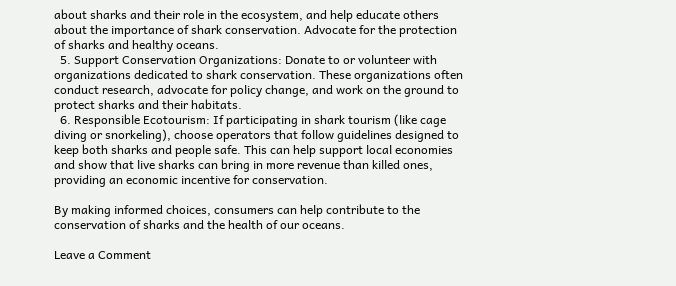about sharks and their role in the ecosystem, and help educate others about the importance of shark conservation. Advocate for the protection of sharks and healthy oceans.
  5. Support Conservation Organizations: Donate to or volunteer with organizations dedicated to shark conservation. These organizations often conduct research, advocate for policy change, and work on the ground to protect sharks and their habitats.
  6. Responsible Ecotourism: If participating in shark tourism (like cage diving or snorkeling), choose operators that follow guidelines designed to keep both sharks and people safe. This can help support local economies and show that live sharks can bring in more revenue than killed ones, providing an economic incentive for conservation.

By making informed choices, consumers can help contribute to the conservation of sharks and the health of our oceans.

Leave a Comment